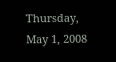Thursday, May 1, 2008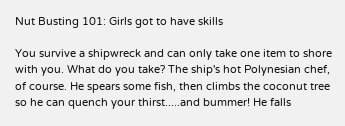Nut Busting 101: Girls got to have skills

You survive a shipwreck and can only take one item to shore with you. What do you take? The ship's hot Polynesian chef, of course. He spears some fish, then climbs the coconut tree so he can quench your thirst.....and bummer! He falls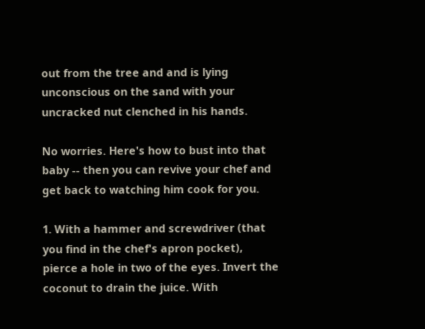out from the tree and and is lying unconscious on the sand with your uncracked nut clenched in his hands.

No worries. Here's how to bust into that baby -- then you can revive your chef and get back to watching him cook for you.

1. With a hammer and screwdriver (that you find in the chef's apron pocket), pierce a hole in two of the eyes. Invert the coconut to drain the juice. With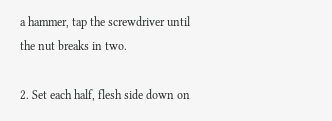a hammer, tap the screwdriver until the nut breaks in two.

2. Set each half, flesh side down on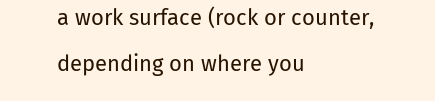a work surface (rock or counter, depending on where you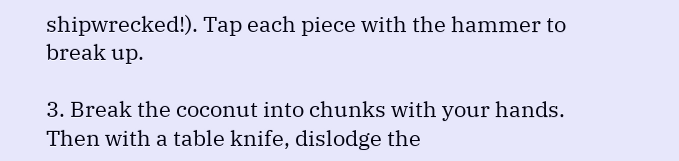shipwrecked!). Tap each piece with the hammer to break up.

3. Break the coconut into chunks with your hands. Then with a table knife, dislodge the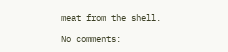meat from the shell.

No comments: